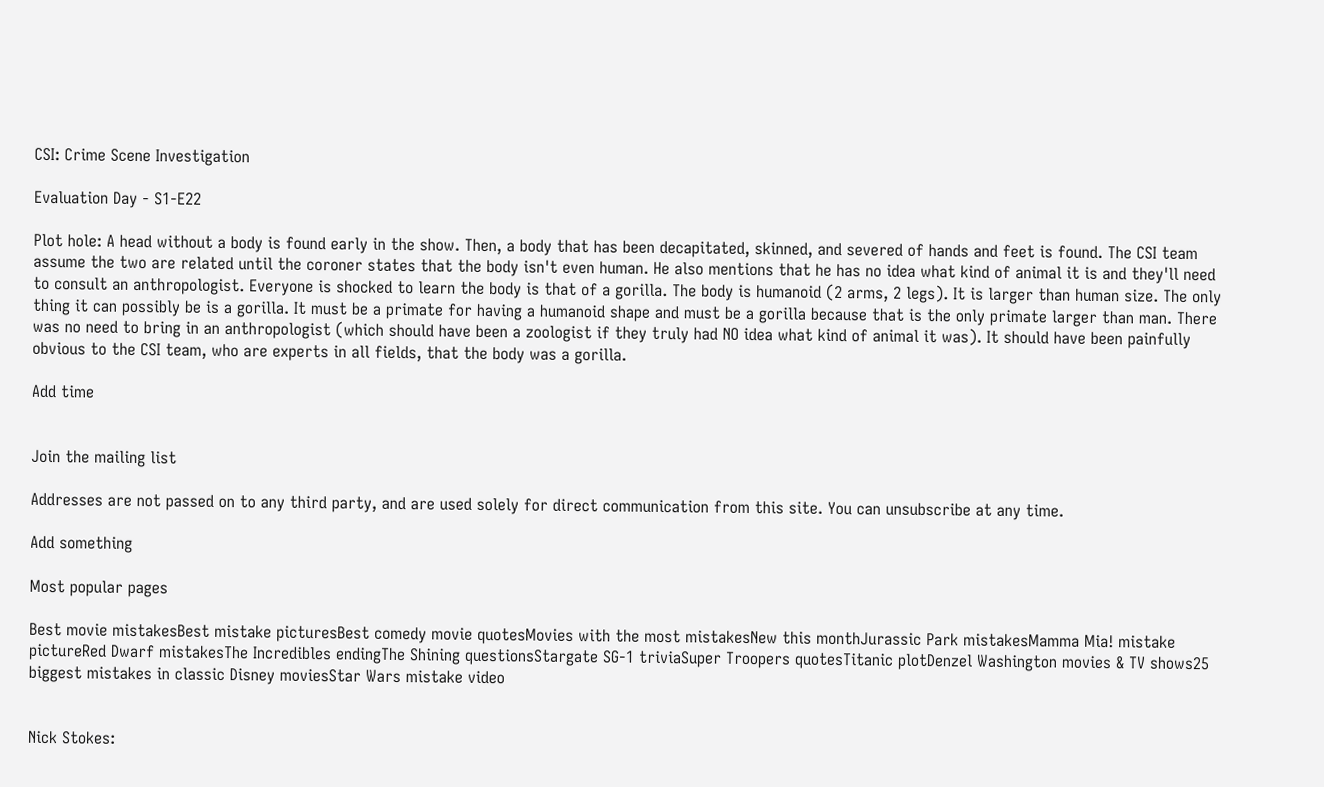CSI: Crime Scene Investigation

Evaluation Day - S1-E22

Plot hole: A head without a body is found early in the show. Then, a body that has been decapitated, skinned, and severed of hands and feet is found. The CSI team assume the two are related until the coroner states that the body isn't even human. He also mentions that he has no idea what kind of animal it is and they'll need to consult an anthropologist. Everyone is shocked to learn the body is that of a gorilla. The body is humanoid (2 arms, 2 legs). It is larger than human size. The only thing it can possibly be is a gorilla. It must be a primate for having a humanoid shape and must be a gorilla because that is the only primate larger than man. There was no need to bring in an anthropologist (which should have been a zoologist if they truly had NO idea what kind of animal it was). It should have been painfully obvious to the CSI team, who are experts in all fields, that the body was a gorilla.

Add time


Join the mailing list

Addresses are not passed on to any third party, and are used solely for direct communication from this site. You can unsubscribe at any time.

Add something

Most popular pages

Best movie mistakesBest mistake picturesBest comedy movie quotesMovies with the most mistakesNew this monthJurassic Park mistakesMamma Mia! mistake pictureRed Dwarf mistakesThe Incredibles endingThe Shining questionsStargate SG-1 triviaSuper Troopers quotesTitanic plotDenzel Washington movies & TV shows25 biggest mistakes in classic Disney moviesStar Wars mistake video


Nick Stokes: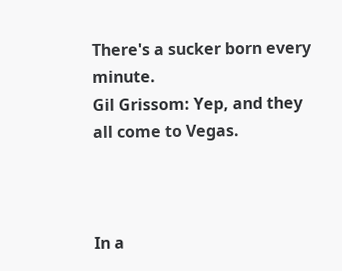There's a sucker born every minute.
Gil Grissom: Yep, and they all come to Vegas.



In a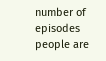number of episodes people are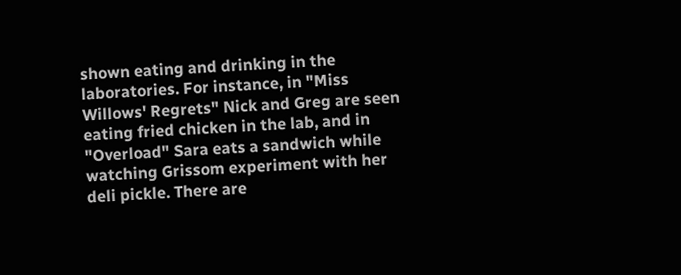shown eating and drinking in the laboratories. For instance, in "Miss Willows' Regrets" Nick and Greg are seen eating fried chicken in the lab, and in "Overload" Sara eats a sandwich while watching Grissom experiment with her deli pickle. There are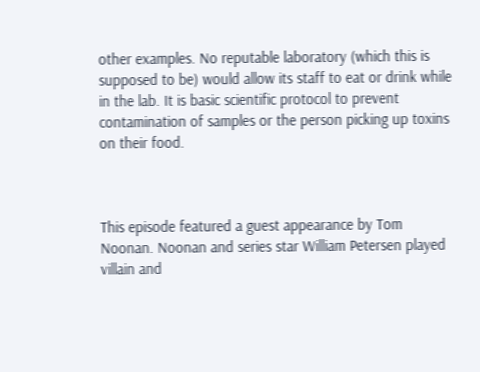other examples. No reputable laboratory (which this is supposed to be) would allow its staff to eat or drink while in the lab. It is basic scientific protocol to prevent contamination of samples or the person picking up toxins on their food.



This episode featured a guest appearance by Tom Noonan. Noonan and series star William Petersen played villain and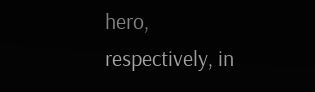hero, respectively, in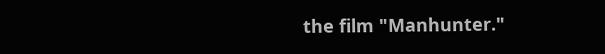the film "Manhunter."